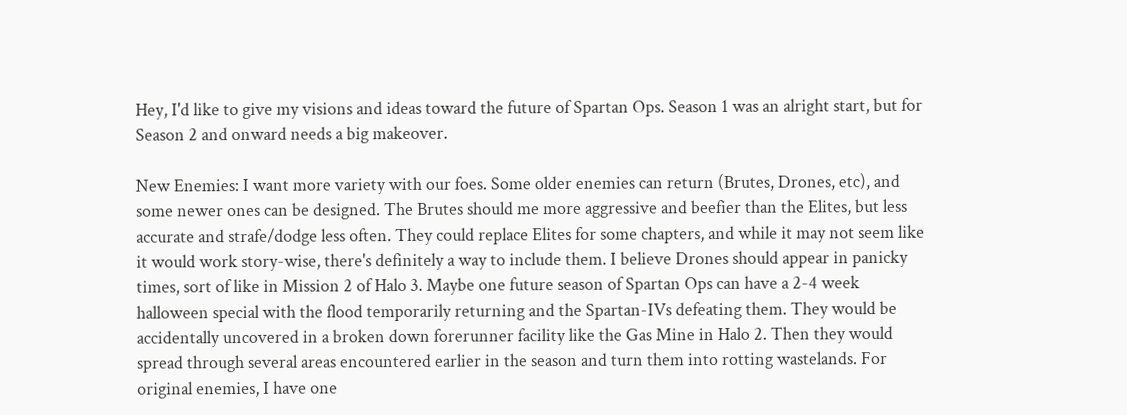Hey, I'd like to give my visions and ideas toward the future of Spartan Ops. Season 1 was an alright start, but for Season 2 and onward needs a big makeover.

New Enemies: I want more variety with our foes. Some older enemies can return (Brutes, Drones, etc), and some newer ones can be designed. The Brutes should me more aggressive and beefier than the Elites, but less accurate and strafe/dodge less often. They could replace Elites for some chapters, and while it may not seem like it would work story-wise, there's definitely a way to include them. I believe Drones should appear in panicky times, sort of like in Mission 2 of Halo 3. Maybe one future season of Spartan Ops can have a 2-4 week halloween special with the flood temporarily returning and the Spartan-IVs defeating them. They would be accidentally uncovered in a broken down forerunner facility like the Gas Mine in Halo 2. Then they would spread through several areas encountered earlier in the season and turn them into rotting wastelands. For original enemies, I have one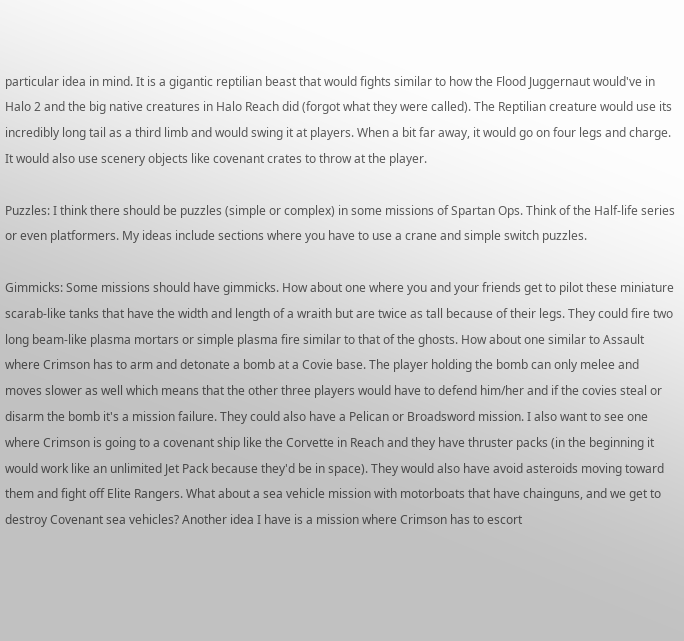particular idea in mind. It is a gigantic reptilian beast that would fights similar to how the Flood Juggernaut would've in Halo 2 and the big native creatures in Halo Reach did (forgot what they were called). The Reptilian creature would use its incredibly long tail as a third limb and would swing it at players. When a bit far away, it would go on four legs and charge. It would also use scenery objects like covenant crates to throw at the player.

Puzzles: I think there should be puzzles (simple or complex) in some missions of Spartan Ops. Think of the Half-life series or even platformers. My ideas include sections where you have to use a crane and simple switch puzzles.

Gimmicks: Some missions should have gimmicks. How about one where you and your friends get to pilot these miniature scarab-like tanks that have the width and length of a wraith but are twice as tall because of their legs. They could fire two long beam-like plasma mortars or simple plasma fire similar to that of the ghosts. How about one similar to Assault where Crimson has to arm and detonate a bomb at a Covie base. The player holding the bomb can only melee and moves slower as well which means that the other three players would have to defend him/her and if the covies steal or disarm the bomb it's a mission failure. They could also have a Pelican or Broadsword mission. I also want to see one where Crimson is going to a covenant ship like the Corvette in Reach and they have thruster packs (in the beginning it would work like an unlimited Jet Pack because they'd be in space). They would also have avoid asteroids moving toward them and fight off Elite Rangers. What about a sea vehicle mission with motorboats that have chainguns, and we get to destroy Covenant sea vehicles? Another idea I have is a mission where Crimson has to escort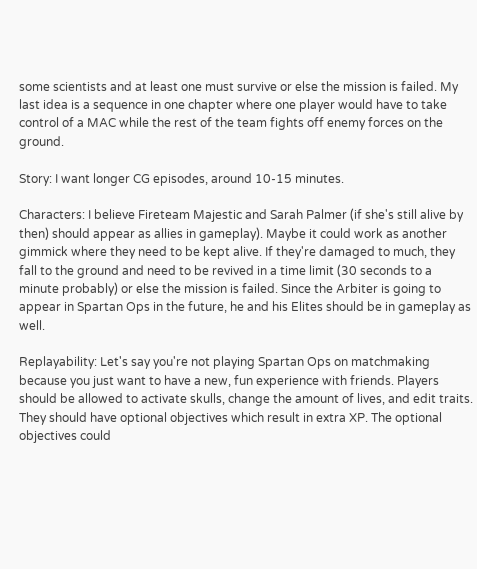some scientists and at least one must survive or else the mission is failed. My last idea is a sequence in one chapter where one player would have to take control of a MAC while the rest of the team fights off enemy forces on the ground.

Story: I want longer CG episodes, around 10-15 minutes.

Characters: I believe Fireteam Majestic and Sarah Palmer (if she's still alive by then) should appear as allies in gameplay). Maybe it could work as another gimmick where they need to be kept alive. If they're damaged to much, they fall to the ground and need to be revived in a time limit (30 seconds to a minute probably) or else the mission is failed. Since the Arbiter is going to appear in Spartan Ops in the future, he and his Elites should be in gameplay as well.

Replayability: Let's say you're not playing Spartan Ops on matchmaking because you just want to have a new, fun experience with friends. Players should be allowed to activate skulls, change the amount of lives, and edit traits. They should have optional objectives which result in extra XP. The optional objectives could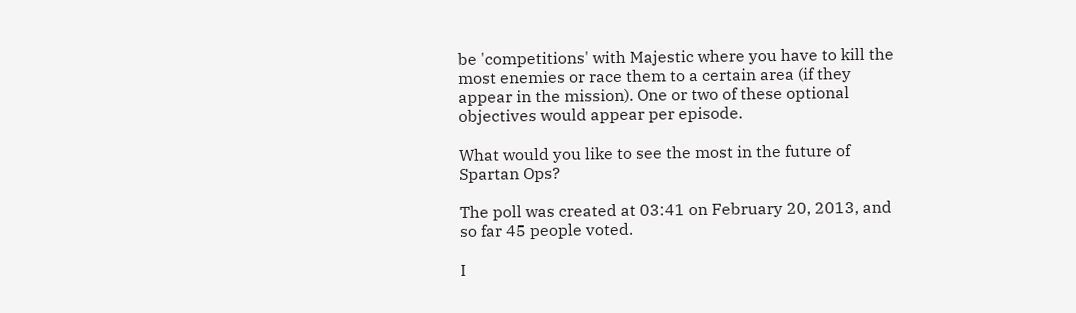be 'competitions' with Majestic where you have to kill the most enemies or race them to a certain area (if they appear in the mission). One or two of these optional objectives would appear per episode.

What would you like to see the most in the future of Spartan Ops?

The poll was created at 03:41 on February 20, 2013, and so far 45 people voted.

I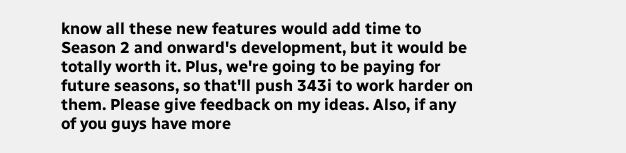know all these new features would add time to Season 2 and onward's development, but it would be totally worth it. Plus, we're going to be paying for future seasons, so that'll push 343i to work harder on them. Please give feedback on my ideas. Also, if any of you guys have more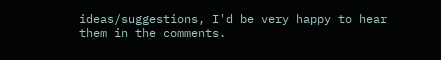ideas/suggestions, I'd be very happy to hear them in the comments.